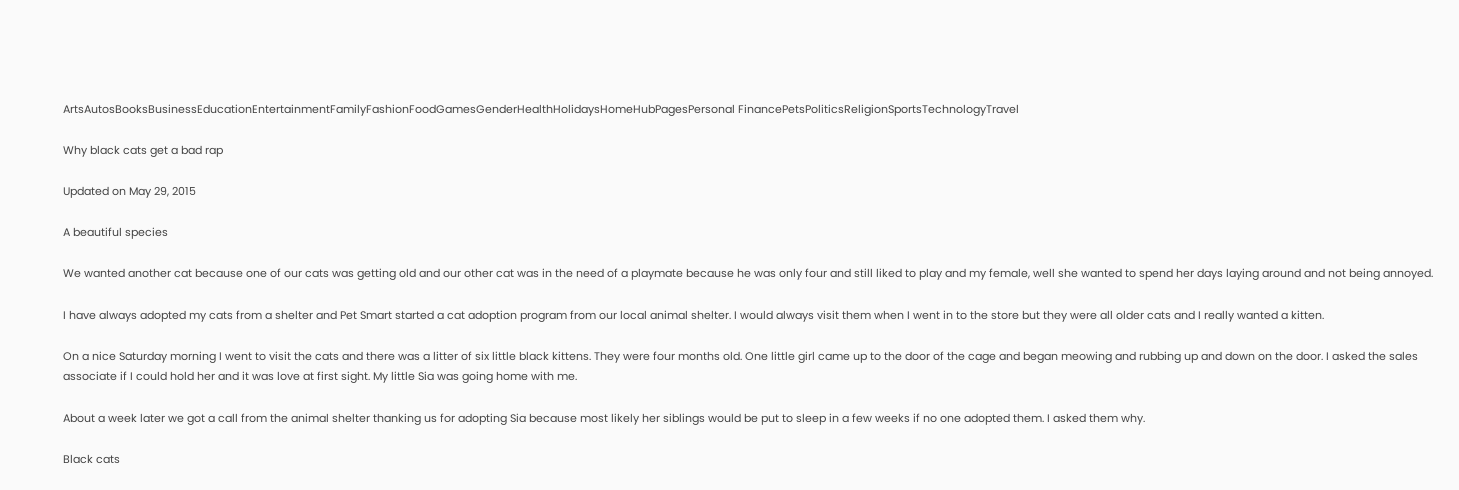ArtsAutosBooksBusinessEducationEntertainmentFamilyFashionFoodGamesGenderHealthHolidaysHomeHubPagesPersonal FinancePetsPoliticsReligionSportsTechnologyTravel

Why black cats get a bad rap

Updated on May 29, 2015

A beautiful species

We wanted another cat because one of our cats was getting old and our other cat was in the need of a playmate because he was only four and still liked to play and my female, well she wanted to spend her days laying around and not being annoyed.

I have always adopted my cats from a shelter and Pet Smart started a cat adoption program from our local animal shelter. I would always visit them when I went in to the store but they were all older cats and I really wanted a kitten.

On a nice Saturday morning I went to visit the cats and there was a litter of six little black kittens. They were four months old. One little girl came up to the door of the cage and began meowing and rubbing up and down on the door. I asked the sales associate if I could hold her and it was love at first sight. My little Sia was going home with me.

About a week later we got a call from the animal shelter thanking us for adopting Sia because most likely her siblings would be put to sleep in a few weeks if no one adopted them. I asked them why.

Black cats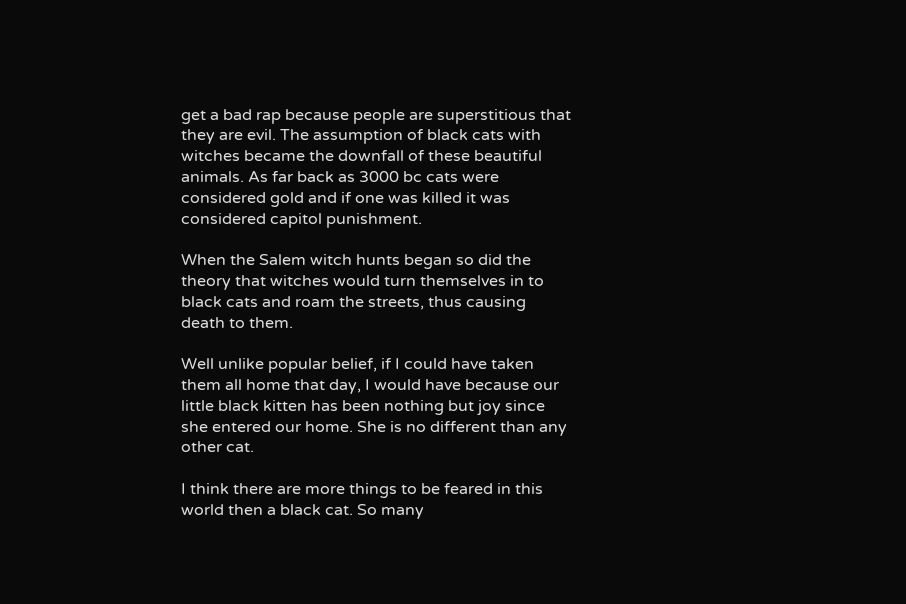get a bad rap because people are superstitious that they are evil. The assumption of black cats with witches became the downfall of these beautiful animals. As far back as 3000 bc cats were considered gold and if one was killed it was considered capitol punishment.

When the Salem witch hunts began so did the theory that witches would turn themselves in to black cats and roam the streets, thus causing death to them.

Well unlike popular belief, if I could have taken them all home that day, I would have because our little black kitten has been nothing but joy since she entered our home. She is no different than any other cat.

I think there are more things to be feared in this world then a black cat. So many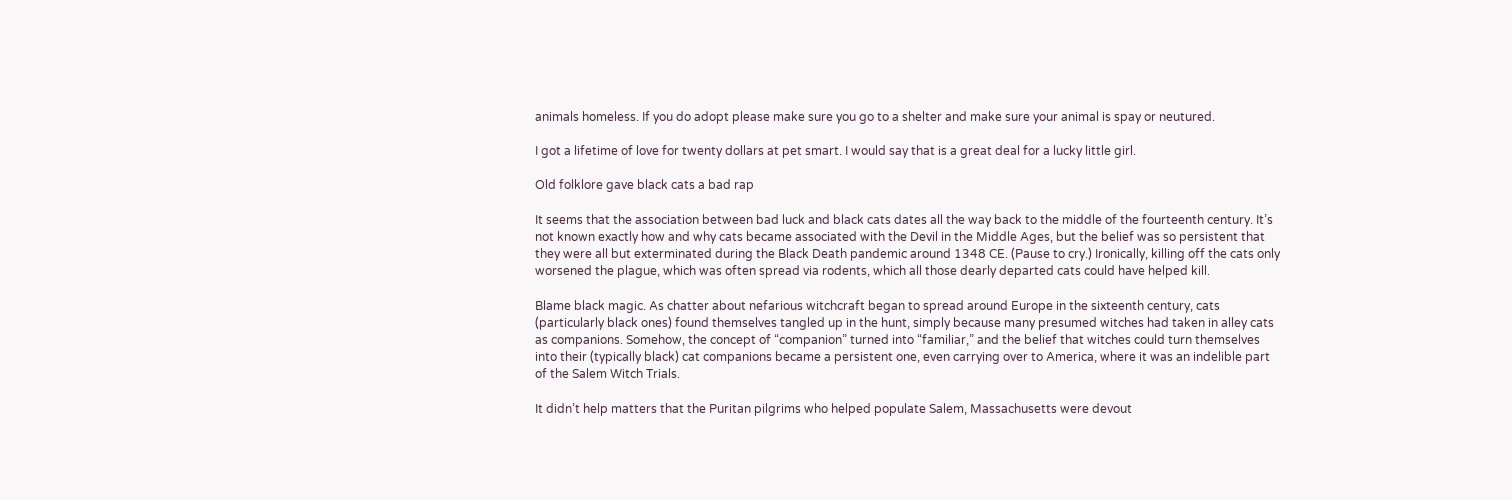animals homeless. If you do adopt please make sure you go to a shelter and make sure your animal is spay or neutured.

I got a lifetime of love for twenty dollars at pet smart. I would say that is a great deal for a lucky little girl.

Old folklore gave black cats a bad rap

It seems that the association between bad luck and black cats dates all the way back to the middle of the fourteenth century. It’s not known exactly how and why cats became associated with the Devil in the Middle Ages, but the belief was so persistent that they were all but exterminated during the Black Death pandemic around 1348 CE. (Pause to cry.) Ironically, killing off the cats only worsened the plague, which was often spread via rodents, which all those dearly departed cats could have helped kill.

Blame black magic. As chatter about nefarious witchcraft began to spread around Europe in the sixteenth century, cats (particularly black ones) found themselves tangled up in the hunt, simply because many presumed witches had taken in alley cats as companions. Somehow, the concept of “companion” turned into “familiar,” and the belief that witches could turn themselves into their (typically black) cat companions became a persistent one, even carrying over to America, where it was an indelible part of the Salem Witch Trials.

It didn’t help matters that the Puritan pilgrims who helped populate Salem, Massachusetts were devout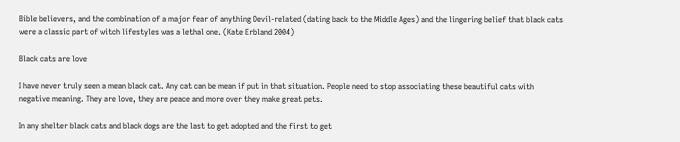Bible believers, and the combination of a major fear of anything Devil-related (dating back to the Middle Ages) and the lingering belief that black cats were a classic part of witch lifestyles was a lethal one. (Kate Erbland 2004)

Black cats are love

I have never truly seen a mean black cat. Any cat can be mean if put in that situation. People need to stop associating these beautiful cats with negative meaning. They are love, they are peace and more over they make great pets.

In any shelter black cats and black dogs are the last to get adopted and the first to get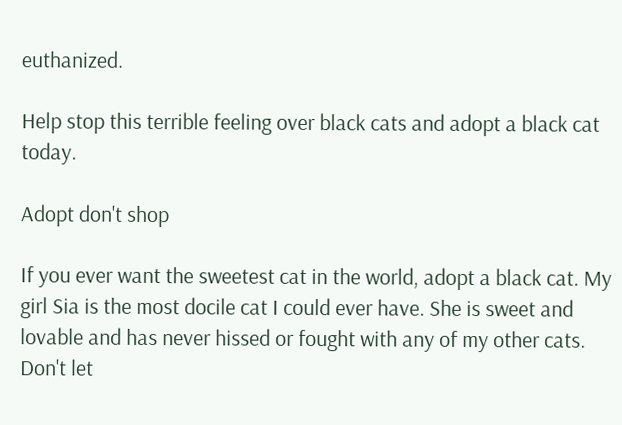euthanized.

Help stop this terrible feeling over black cats and adopt a black cat today.

Adopt don't shop

If you ever want the sweetest cat in the world, adopt a black cat. My girl Sia is the most docile cat I could ever have. She is sweet and lovable and has never hissed or fought with any of my other cats. Don't let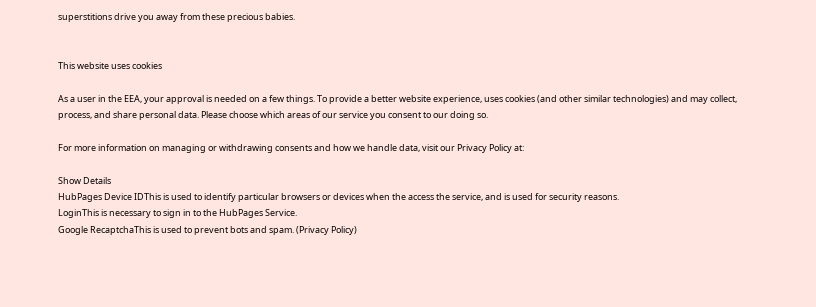superstitions drive you away from these precious babies.


This website uses cookies

As a user in the EEA, your approval is needed on a few things. To provide a better website experience, uses cookies (and other similar technologies) and may collect, process, and share personal data. Please choose which areas of our service you consent to our doing so.

For more information on managing or withdrawing consents and how we handle data, visit our Privacy Policy at:

Show Details
HubPages Device IDThis is used to identify particular browsers or devices when the access the service, and is used for security reasons.
LoginThis is necessary to sign in to the HubPages Service.
Google RecaptchaThis is used to prevent bots and spam. (Privacy Policy)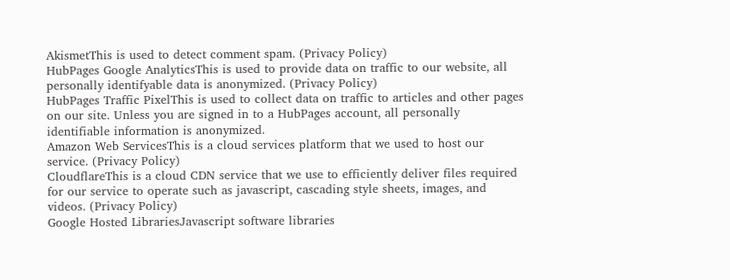AkismetThis is used to detect comment spam. (Privacy Policy)
HubPages Google AnalyticsThis is used to provide data on traffic to our website, all personally identifyable data is anonymized. (Privacy Policy)
HubPages Traffic PixelThis is used to collect data on traffic to articles and other pages on our site. Unless you are signed in to a HubPages account, all personally identifiable information is anonymized.
Amazon Web ServicesThis is a cloud services platform that we used to host our service. (Privacy Policy)
CloudflareThis is a cloud CDN service that we use to efficiently deliver files required for our service to operate such as javascript, cascading style sheets, images, and videos. (Privacy Policy)
Google Hosted LibrariesJavascript software libraries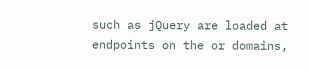such as jQuery are loaded at endpoints on the or domains,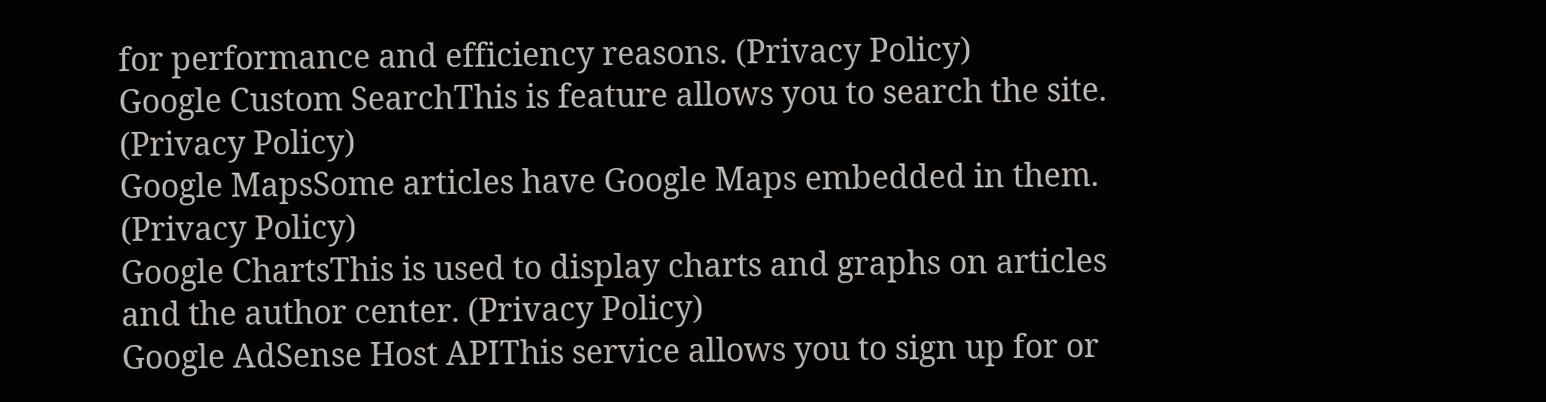for performance and efficiency reasons. (Privacy Policy)
Google Custom SearchThis is feature allows you to search the site. (Privacy Policy)
Google MapsSome articles have Google Maps embedded in them. (Privacy Policy)
Google ChartsThis is used to display charts and graphs on articles and the author center. (Privacy Policy)
Google AdSense Host APIThis service allows you to sign up for or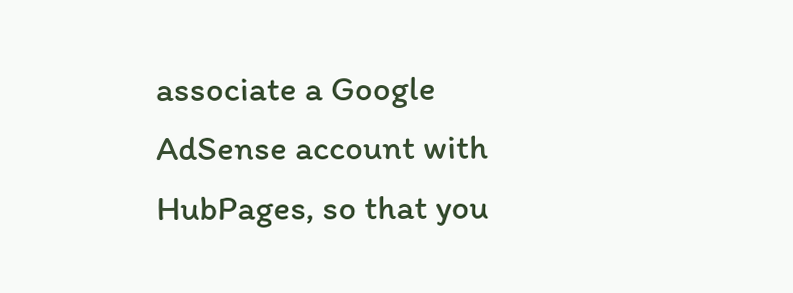associate a Google AdSense account with HubPages, so that you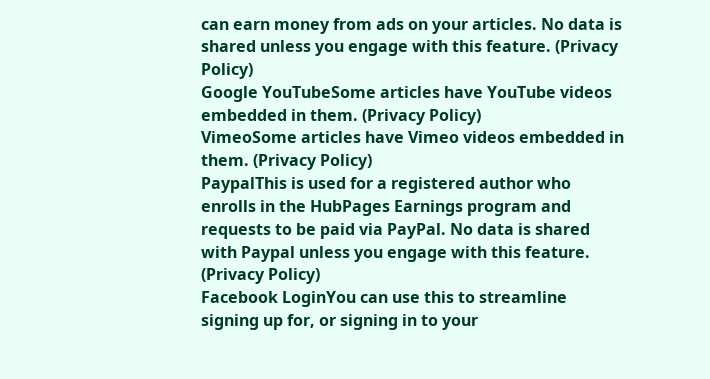can earn money from ads on your articles. No data is shared unless you engage with this feature. (Privacy Policy)
Google YouTubeSome articles have YouTube videos embedded in them. (Privacy Policy)
VimeoSome articles have Vimeo videos embedded in them. (Privacy Policy)
PaypalThis is used for a registered author who enrolls in the HubPages Earnings program and requests to be paid via PayPal. No data is shared with Paypal unless you engage with this feature. (Privacy Policy)
Facebook LoginYou can use this to streamline signing up for, or signing in to your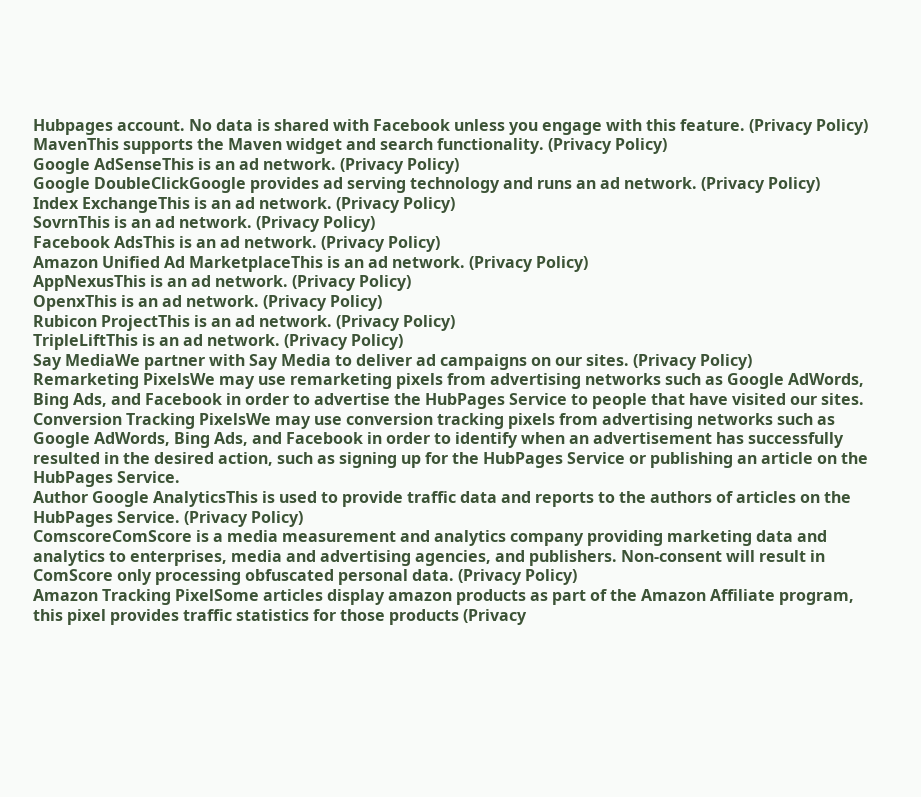Hubpages account. No data is shared with Facebook unless you engage with this feature. (Privacy Policy)
MavenThis supports the Maven widget and search functionality. (Privacy Policy)
Google AdSenseThis is an ad network. (Privacy Policy)
Google DoubleClickGoogle provides ad serving technology and runs an ad network. (Privacy Policy)
Index ExchangeThis is an ad network. (Privacy Policy)
SovrnThis is an ad network. (Privacy Policy)
Facebook AdsThis is an ad network. (Privacy Policy)
Amazon Unified Ad MarketplaceThis is an ad network. (Privacy Policy)
AppNexusThis is an ad network. (Privacy Policy)
OpenxThis is an ad network. (Privacy Policy)
Rubicon ProjectThis is an ad network. (Privacy Policy)
TripleLiftThis is an ad network. (Privacy Policy)
Say MediaWe partner with Say Media to deliver ad campaigns on our sites. (Privacy Policy)
Remarketing PixelsWe may use remarketing pixels from advertising networks such as Google AdWords, Bing Ads, and Facebook in order to advertise the HubPages Service to people that have visited our sites.
Conversion Tracking PixelsWe may use conversion tracking pixels from advertising networks such as Google AdWords, Bing Ads, and Facebook in order to identify when an advertisement has successfully resulted in the desired action, such as signing up for the HubPages Service or publishing an article on the HubPages Service.
Author Google AnalyticsThis is used to provide traffic data and reports to the authors of articles on the HubPages Service. (Privacy Policy)
ComscoreComScore is a media measurement and analytics company providing marketing data and analytics to enterprises, media and advertising agencies, and publishers. Non-consent will result in ComScore only processing obfuscated personal data. (Privacy Policy)
Amazon Tracking PixelSome articles display amazon products as part of the Amazon Affiliate program, this pixel provides traffic statistics for those products (Privacy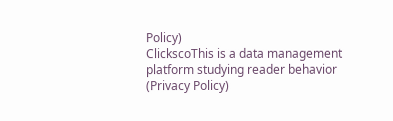Policy)
ClickscoThis is a data management platform studying reader behavior (Privacy Policy)